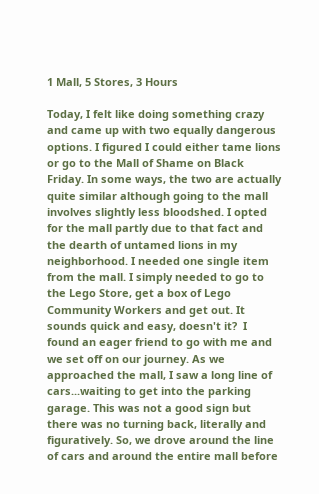1 Mall, 5 Stores, 3 Hours

Today, I felt like doing something crazy and came up with two equally dangerous options. I figured I could either tame lions or go to the Mall of Shame on Black Friday. In some ways, the two are actually quite similar although going to the mall involves slightly less bloodshed. I opted for the mall partly due to that fact and the dearth of untamed lions in my neighborhood. I needed one single item from the mall. I simply needed to go to the Lego Store, get a box of Lego Community Workers and get out. It sounds quick and easy, doesn't it?  I found an eager friend to go with me and we set off on our journey. As we approached the mall, I saw a long line of cars...waiting to get into the parking garage. This was not a good sign but there was no turning back, literally and figuratively. So, we drove around the line of cars and around the entire mall before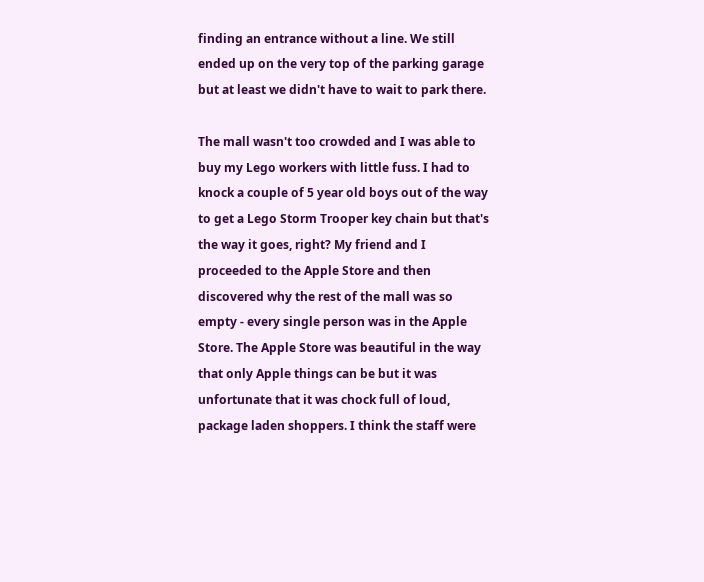finding an entrance without a line. We still ended up on the very top of the parking garage but at least we didn't have to wait to park there.

The mall wasn't too crowded and I was able to buy my Lego workers with little fuss. I had to knock a couple of 5 year old boys out of the way to get a Lego Storm Trooper key chain but that's the way it goes, right? My friend and I proceeded to the Apple Store and then discovered why the rest of the mall was so empty - every single person was in the Apple Store. The Apple Store was beautiful in the way that only Apple things can be but it was unfortunate that it was chock full of loud, package laden shoppers. I think the staff were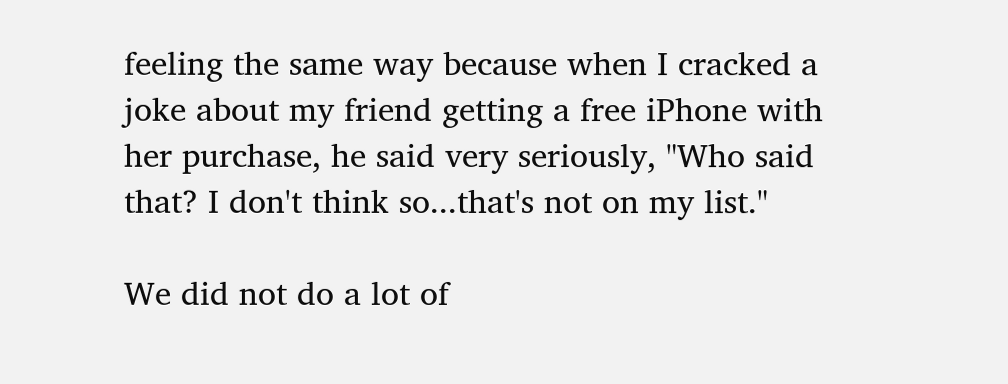feeling the same way because when I cracked a joke about my friend getting a free iPhone with her purchase, he said very seriously, "Who said that? I don't think so...that's not on my list."

We did not do a lot of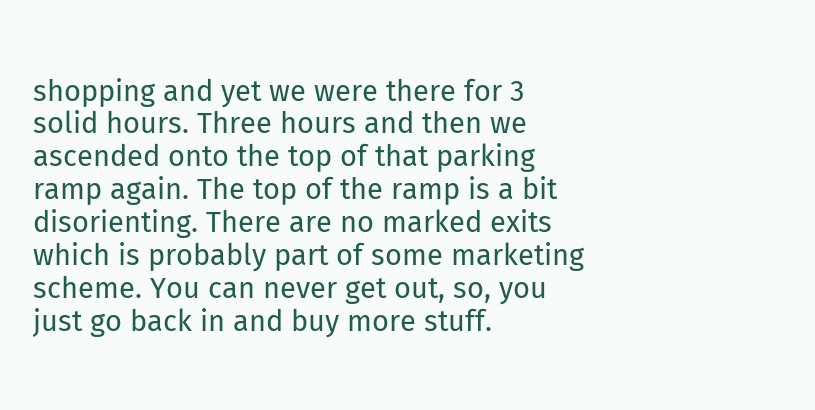shopping and yet we were there for 3 solid hours. Three hours and then we ascended onto the top of that parking ramp again. The top of the ramp is a bit disorienting. There are no marked exits which is probably part of some marketing scheme. You can never get out, so, you just go back in and buy more stuff.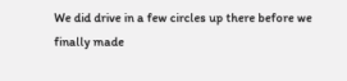We did drive in a few circles up there before we finally made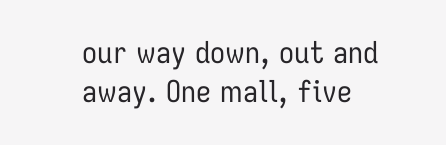our way down, out and away. One mall, five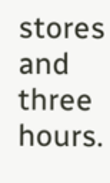stores and three hours.